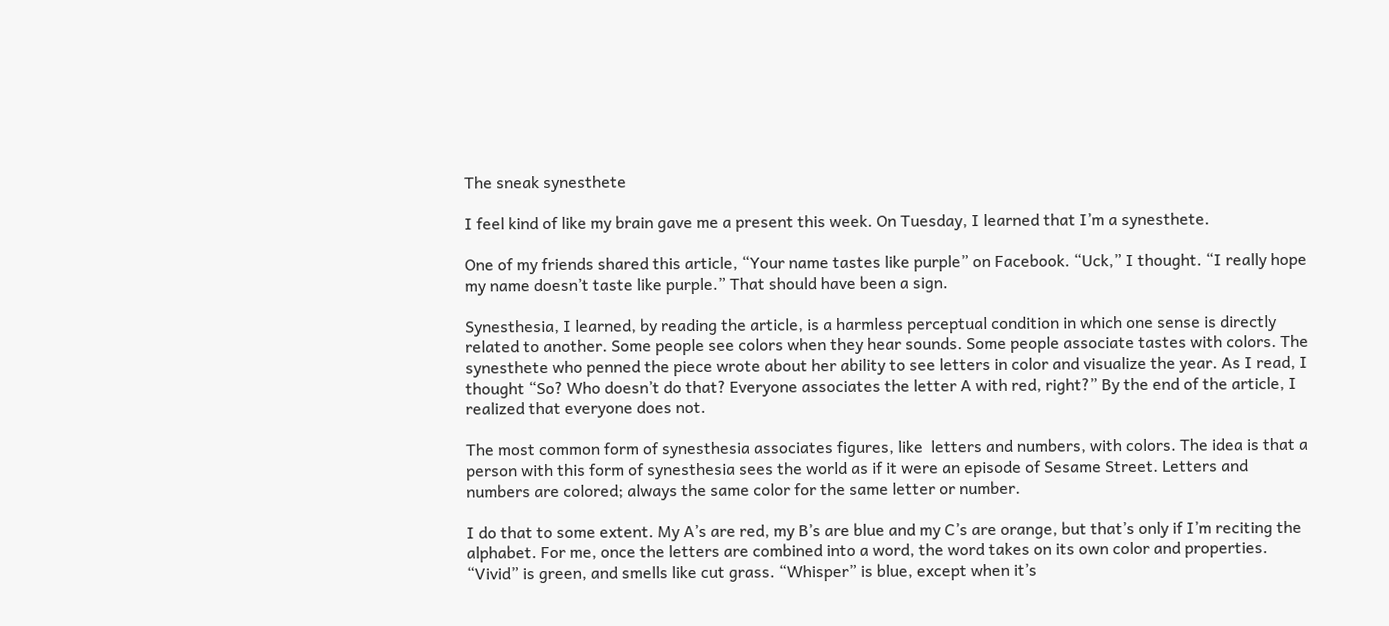The sneak synesthete

I feel kind of like my brain gave me a present this week. On Tuesday, I learned that I’m a synesthete.

One of my friends shared this article, “Your name tastes like purple” on Facebook. “Uck,” I thought. “I really hope my name doesn’t taste like purple.” That should have been a sign.

Synesthesia, I learned, by reading the article, is a harmless perceptual condition in which one sense is directly related to another. Some people see colors when they hear sounds. Some people associate tastes with colors. The synesthete who penned the piece wrote about her ability to see letters in color and visualize the year. As I read, I thought “So? Who doesn’t do that? Everyone associates the letter A with red, right?” By the end of the article, I realized that everyone does not.

The most common form of synesthesia associates figures, like  letters and numbers, with colors. The idea is that a person with this form of synesthesia sees the world as if it were an episode of Sesame Street. Letters and numbers are colored; always the same color for the same letter or number.

I do that to some extent. My A’s are red, my B’s are blue and my C’s are orange, but that’s only if I’m reciting the alphabet. For me, once the letters are combined into a word, the word takes on its own color and properties. “Vivid” is green, and smells like cut grass. “Whisper” is blue, except when it’s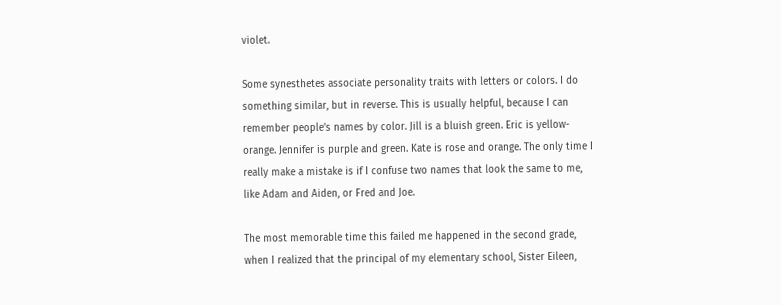violet.

Some synesthetes associate personality traits with letters or colors. I do something similar, but in reverse. This is usually helpful, because I can remember people’s names by color. Jill is a bluish green. Eric is yellow-orange. Jennifer is purple and green. Kate is rose and orange. The only time I really make a mistake is if I confuse two names that look the same to me, like Adam and Aiden, or Fred and Joe.

The most memorable time this failed me happened in the second grade, when I realized that the principal of my elementary school, Sister Eileen,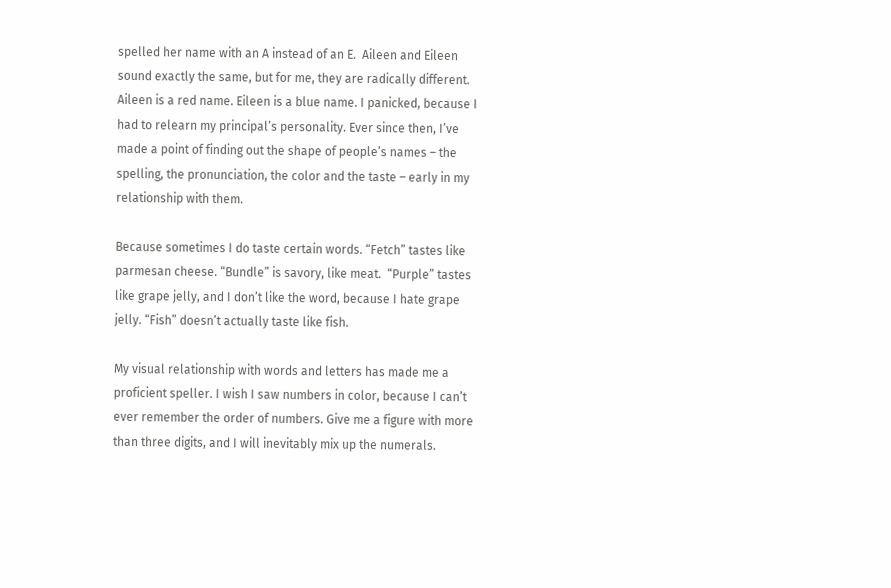spelled her name with an A instead of an E.  Aileen and Eileen sound exactly the same, but for me, they are radically different. Aileen is a red name. Eileen is a blue name. I panicked, because I had to relearn my principal’s personality. Ever since then, I’ve made a point of finding out the shape of people’s names – the spelling, the pronunciation, the color and the taste – early in my relationship with them.

Because sometimes I do taste certain words. “Fetch” tastes like parmesan cheese. “Bundle” is savory, like meat.  “Purple” tastes like grape jelly, and I don’t like the word, because I hate grape jelly. “Fish” doesn’t actually taste like fish.

My visual relationship with words and letters has made me a proficient speller. I wish I saw numbers in color, because I can’t ever remember the order of numbers. Give me a figure with more than three digits, and I will inevitably mix up the numerals.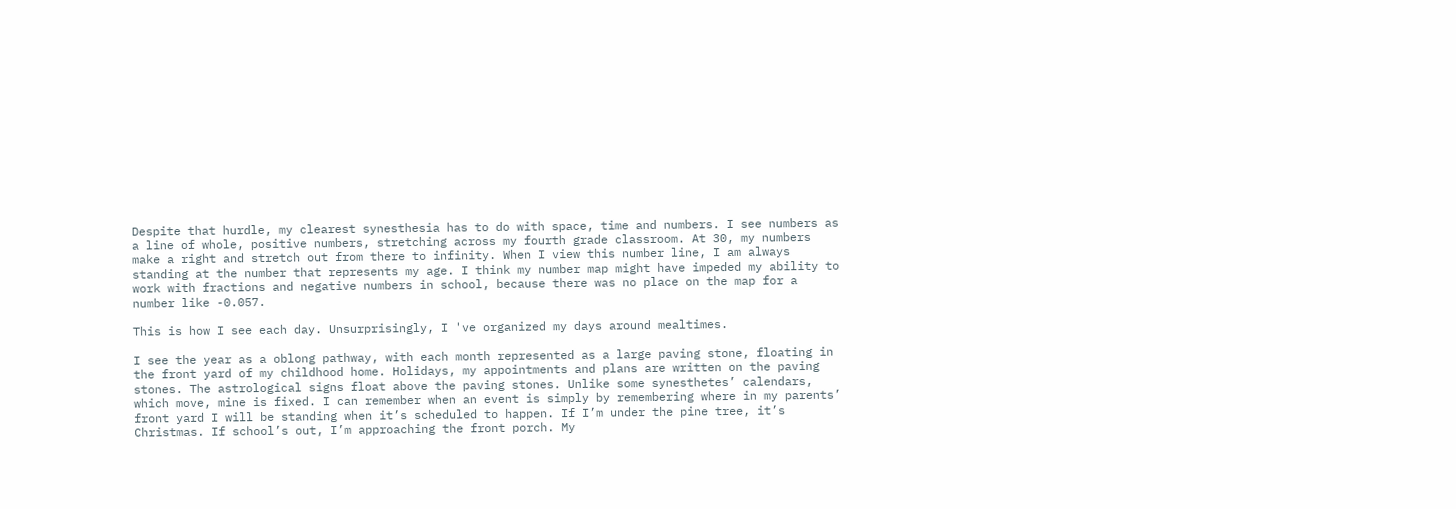Despite that hurdle, my clearest synesthesia has to do with space, time and numbers. I see numbers as a line of whole, positive numbers, stretching across my fourth grade classroom. At 30, my numbers make a right and stretch out from there to infinity. When I view this number line, I am always standing at the number that represents my age. I think my number map might have impeded my ability to work with fractions and negative numbers in school, because there was no place on the map for a number like -0.057.

This is how I see each day. Unsurprisingly, I 've organized my days around mealtimes.

I see the year as a oblong pathway, with each month represented as a large paving stone, floating in the front yard of my childhood home. Holidays, my appointments and plans are written on the paving stones. The astrological signs float above the paving stones. Unlike some synesthetes’ calendars, which move, mine is fixed. I can remember when an event is simply by remembering where in my parents’ front yard I will be standing when it’s scheduled to happen. If I’m under the pine tree, it’s Christmas. If school’s out, I’m approaching the front porch. My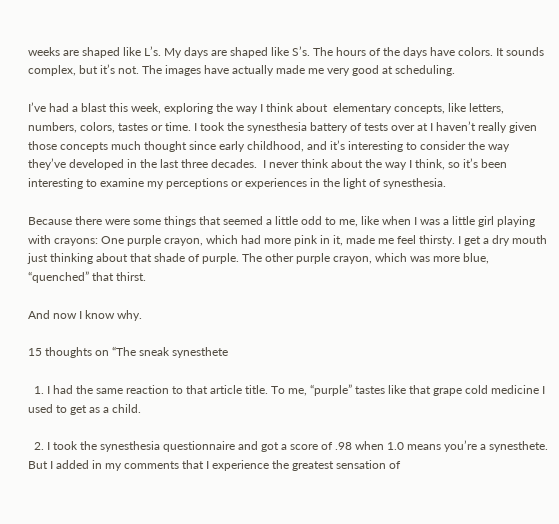weeks are shaped like L’s. My days are shaped like S’s. The hours of the days have colors. It sounds complex, but it’s not. The images have actually made me very good at scheduling.

I’ve had a blast this week, exploring the way I think about  elementary concepts, like letters, numbers, colors, tastes or time. I took the synesthesia battery of tests over at I haven’t really given those concepts much thought since early childhood, and it’s interesting to consider the way they’ve developed in the last three decades.  I never think about the way I think, so it’s been interesting to examine my perceptions or experiences in the light of synesthesia.

Because there were some things that seemed a little odd to me, like when I was a little girl playing with crayons: One purple crayon, which had more pink in it, made me feel thirsty. I get a dry mouth just thinking about that shade of purple. The other purple crayon, which was more blue, “quenched” that thirst.

And now I know why.

15 thoughts on “The sneak synesthete

  1. I had the same reaction to that article title. To me, “purple” tastes like that grape cold medicine I used to get as a child.

  2. I took the synesthesia questionnaire and got a score of .98 when 1.0 means you’re a synesthete. But I added in my comments that I experience the greatest sensation of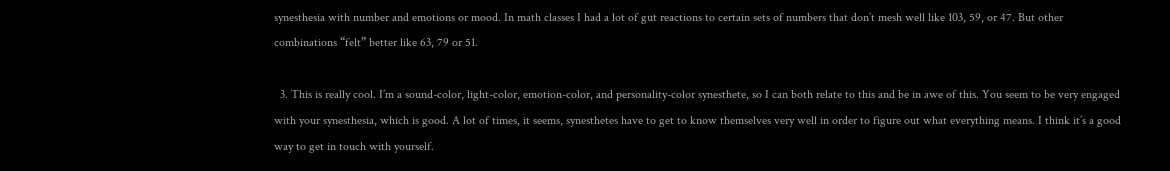synesthesia with number and emotions or mood. In math classes I had a lot of gut reactions to certain sets of numbers that don’t mesh well like 103, 59, or 47. But other combinations “felt” better like 63, 79 or 51.

  3. This is really cool. I’m a sound-color, light-color, emotion-color, and personality-color synesthete, so I can both relate to this and be in awe of this. You seem to be very engaged with your synesthesia, which is good. A lot of times, it seems, synesthetes have to get to know themselves very well in order to figure out what everything means. I think it’s a good way to get in touch with yourself.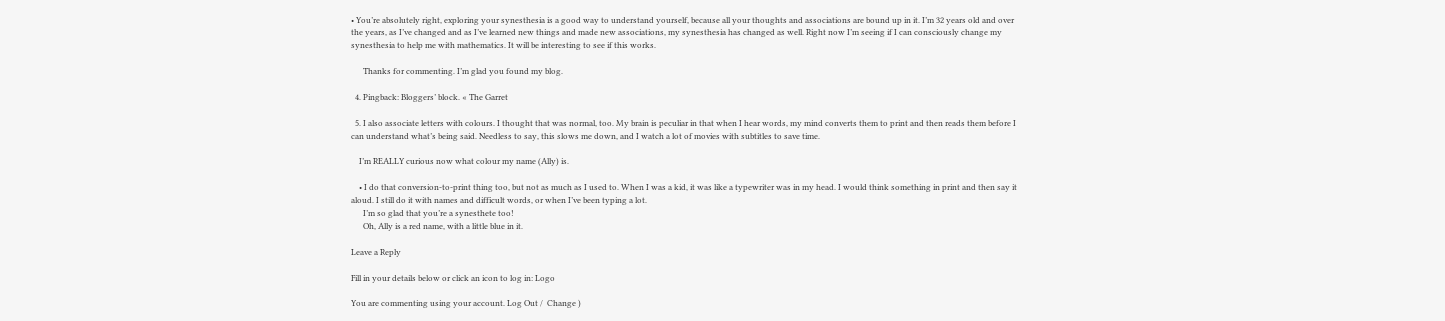• You’re absolutely right, exploring your synesthesia is a good way to understand yourself, because all your thoughts and associations are bound up in it. I’m 32 years old and over the years, as I’ve changed and as I’ve learned new things and made new associations, my synesthesia has changed as well. Right now I’m seeing if I can consciously change my synesthesia to help me with mathematics. It will be interesting to see if this works.

      Thanks for commenting. I’m glad you found my blog.

  4. Pingback: Bloggers’ block. « The Garret

  5. I also associate letters with colours. I thought that was normal, too. My brain is peculiar in that when I hear words, my mind converts them to print and then reads them before I can understand what’s being said. Needless to say, this slows me down, and I watch a lot of movies with subtitles to save time.

    I’m REALLY curious now what colour my name (Ally) is.

    • I do that conversion-to-print thing too, but not as much as I used to. When I was a kid, it was like a typewriter was in my head. I would think something in print and then say it aloud. I still do it with names and difficult words, or when I’ve been typing a lot.
      I’m so glad that you’re a synesthete too!
      Oh, Ally is a red name, with a little blue in it.

Leave a Reply

Fill in your details below or click an icon to log in: Logo

You are commenting using your account. Log Out /  Change )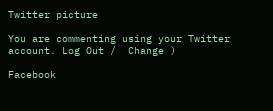Twitter picture

You are commenting using your Twitter account. Log Out /  Change )

Facebook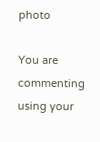photo

You are commenting using your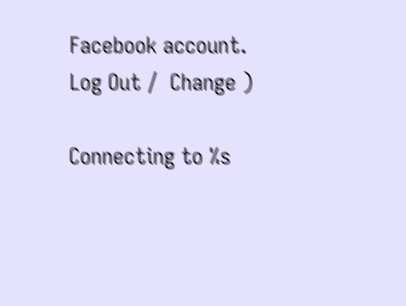Facebook account. Log Out /  Change )

Connecting to %s